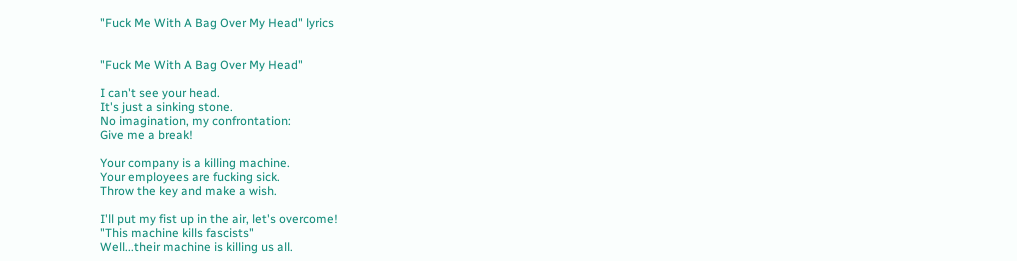"Fuck Me With A Bag Over My Head" lyrics


"Fuck Me With A Bag Over My Head"

I can't see your head.
It's just a sinking stone.
No imagination, my confrontation:
Give me a break!

Your company is a killing machine.
Your employees are fucking sick.
Throw the key and make a wish.

I'll put my fist up in the air, let's overcome!
"This machine kills fascists"
Well...their machine is killing us all.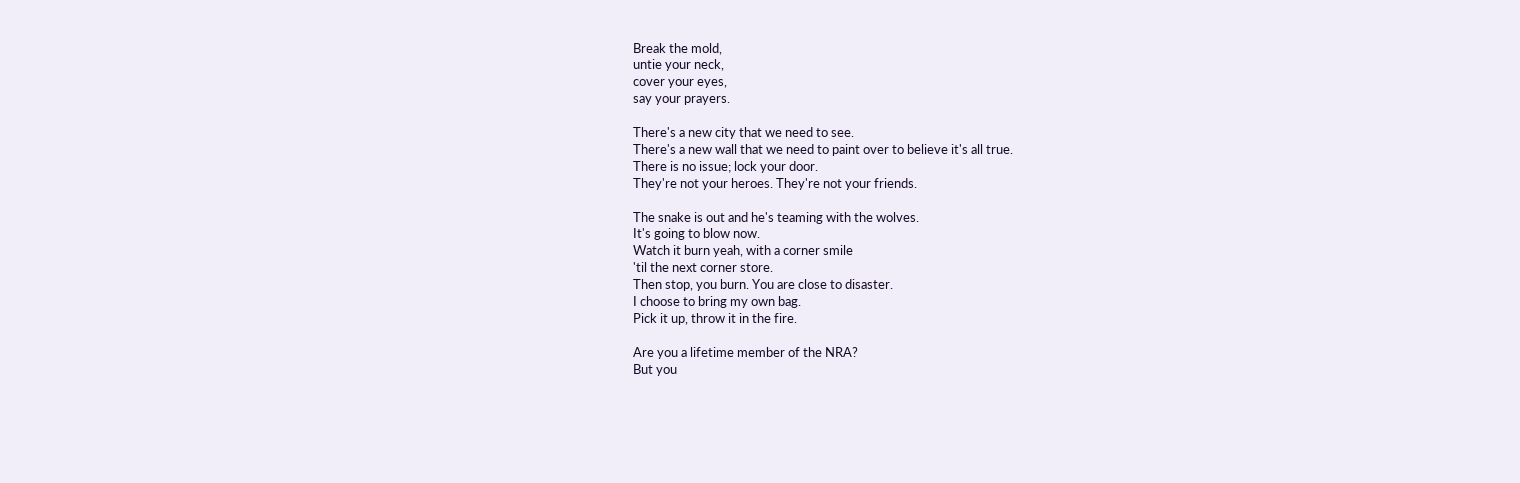Break the mold,
untie your neck,
cover your eyes,
say your prayers.

There's a new city that we need to see.
There's a new wall that we need to paint over to believe it's all true.
There is no issue; lock your door.
They're not your heroes. They're not your friends.

The snake is out and he's teaming with the wolves.
It's going to blow now.
Watch it burn yeah, with a corner smile
'til the next corner store.
Then stop, you burn. You are close to disaster.
I choose to bring my own bag.
Pick it up, throw it in the fire.

Are you a lifetime member of the NRA?
But you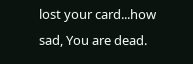lost your card...how sad, You are dead.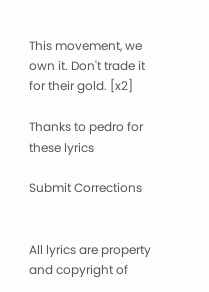This movement, we own it. Don't trade it for their gold. [x2]

Thanks to pedro for these lyrics

Submit Corrections


All lyrics are property and copyright of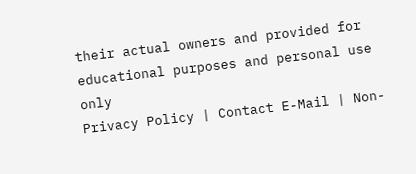their actual owners and provided for educational purposes and personal use only
Privacy Policy | Contact E-Mail | Non-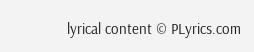lyrical content © PLyrics.com